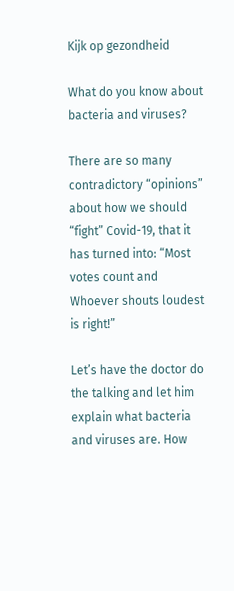Kijk op gezondheid

What do you know about bacteria and viruses?

There are so many contradictory “opinions” about how we should “fight” Covid-19, that it has turned into: “Most votes count and Whoever shouts loudest is right!”

Let’s have the doctor do the talking and let him explain what bacteria and viruses are. How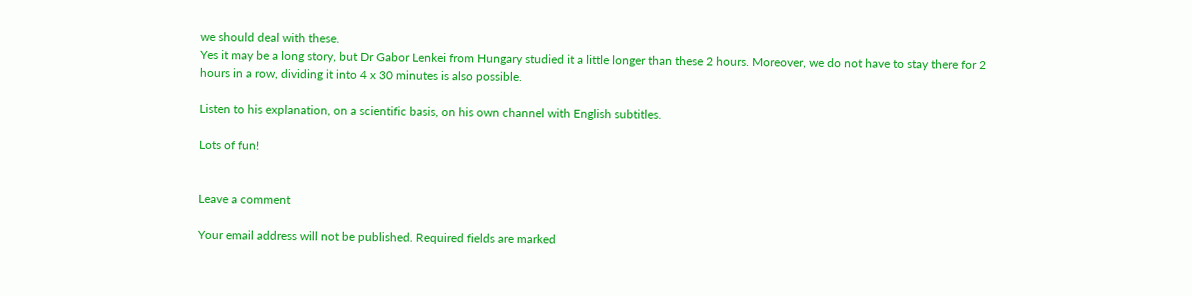we should deal with these.
Yes it may be a long story, but Dr Gabor Lenkei from Hungary studied it a little longer than these 2 hours. Moreover, we do not have to stay there for 2 hours in a row, dividing it into 4 x 30 minutes is also possible.

Listen to his explanation, on a scientific basis, on his own channel with English subtitles.

Lots of fun!


Leave a comment

Your email address will not be published. Required fields are marked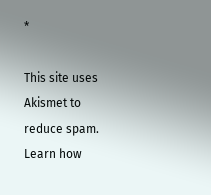*

This site uses Akismet to reduce spam. Learn how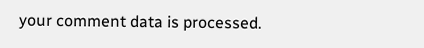your comment data is processed.